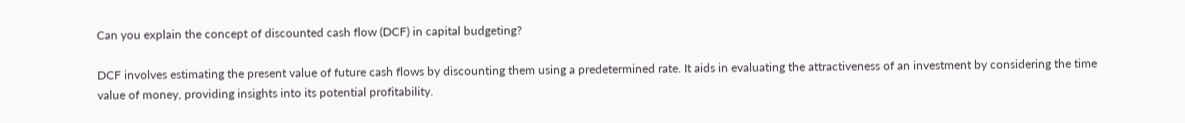Can you explain the concept of discounted cash flow (DCF) in capital budgeting?

DCF involves estimating the present value of future cash flows by discounting them using a predetermined rate. It aids in evaluating the attractiveness of an investment by considering the time value of money, providing insights into its potential profitability.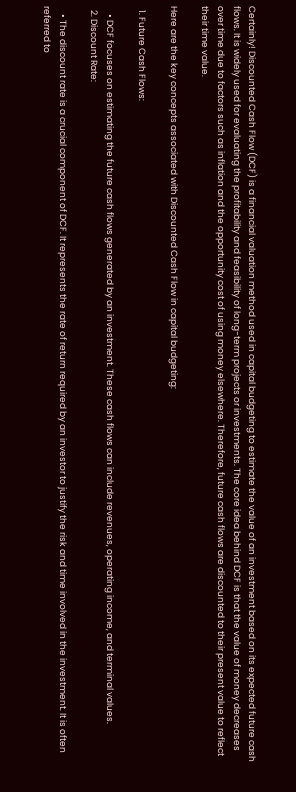Certainly! Discounted Cash Flow (DCF) is a financial valuation method used in capital budgeting to estimate the value of an investment based on its expected future cash flows. It is widely used for evaluating the profitability and feasibility of long-term projects or investments. The core idea behind DCF is that the value of money decreases over time due to factors such as inflation and the opportunity cost of using money elsewhere. Therefore, future cash flows are discounted to their present value to reflect their time value.

Here are the key concepts associated with Discounted Cash Flow in capital budgeting:

  1. Future Cash Flows:

    • DCF focuses on estimating the future cash flows generated by an investment. These cash flows can include revenues, operating income, and terminal values.
  2. Discount Rate:

    • The discount rate is a crucial component of DCF. It represents the rate of return required by an investor to justify the risk and time involved in the investment. It is often referred to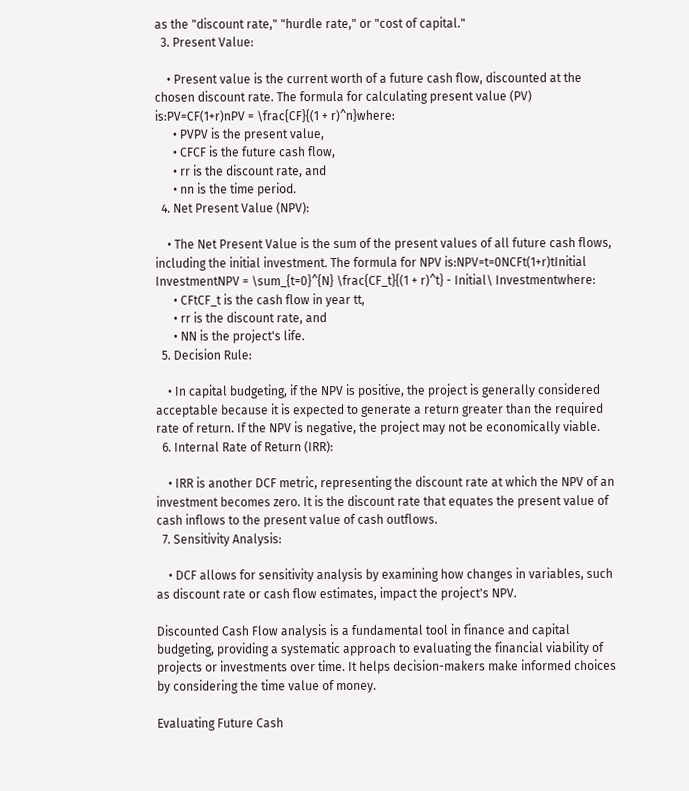as the "discount rate," "hurdle rate," or "cost of capital."
  3. Present Value:

    • Present value is the current worth of a future cash flow, discounted at the chosen discount rate. The formula for calculating present value (PV) is:PV=CF(1+r)nPV = \frac{CF}{(1 + r)^n}where:
      • PVPV is the present value,
      • CFCF is the future cash flow,
      • rr is the discount rate, and
      • nn is the time period.
  4. Net Present Value (NPV):

    • The Net Present Value is the sum of the present values of all future cash flows, including the initial investment. The formula for NPV is:NPV=t=0NCFt(1+r)tInitial InvestmentNPV = \sum_{t=0}^{N} \frac{CF_t}{(1 + r)^t} - Initial\ Investmentwhere:
      • CFtCF_t is the cash flow in year tt,
      • rr is the discount rate, and
      • NN is the project's life.
  5. Decision Rule:

    • In capital budgeting, if the NPV is positive, the project is generally considered acceptable because it is expected to generate a return greater than the required rate of return. If the NPV is negative, the project may not be economically viable.
  6. Internal Rate of Return (IRR):

    • IRR is another DCF metric, representing the discount rate at which the NPV of an investment becomes zero. It is the discount rate that equates the present value of cash inflows to the present value of cash outflows.
  7. Sensitivity Analysis:

    • DCF allows for sensitivity analysis by examining how changes in variables, such as discount rate or cash flow estimates, impact the project's NPV.

Discounted Cash Flow analysis is a fundamental tool in finance and capital budgeting, providing a systematic approach to evaluating the financial viability of projects or investments over time. It helps decision-makers make informed choices by considering the time value of money.

Evaluating Future Cash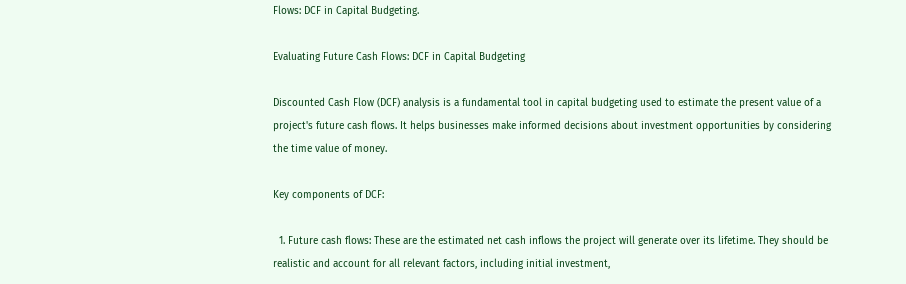Flows: DCF in Capital Budgeting.

Evaluating Future Cash Flows: DCF in Capital Budgeting

Discounted Cash Flow (DCF) analysis is a fundamental tool in capital budgeting used to estimate the present value of a project's future cash flows. It helps businesses make informed decisions about investment opportunities by considering the time value of money.

Key components of DCF:

  1. Future cash flows: These are the estimated net cash inflows the project will generate over its lifetime. They should be realistic and account for all relevant factors, including initial investment,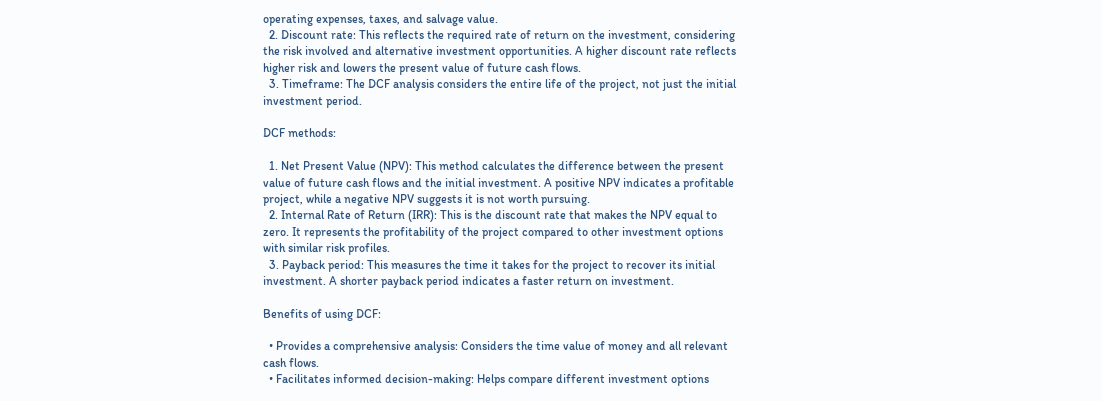operating expenses, taxes, and salvage value.
  2. Discount rate: This reflects the required rate of return on the investment, considering the risk involved and alternative investment opportunities. A higher discount rate reflects higher risk and lowers the present value of future cash flows.
  3. Timeframe: The DCF analysis considers the entire life of the project, not just the initial investment period.

DCF methods:

  1. Net Present Value (NPV): This method calculates the difference between the present value of future cash flows and the initial investment. A positive NPV indicates a profitable project, while a negative NPV suggests it is not worth pursuing.
  2. Internal Rate of Return (IRR): This is the discount rate that makes the NPV equal to zero. It represents the profitability of the project compared to other investment options with similar risk profiles.
  3. Payback period: This measures the time it takes for the project to recover its initial investment. A shorter payback period indicates a faster return on investment.

Benefits of using DCF:

  • Provides a comprehensive analysis: Considers the time value of money and all relevant cash flows.
  • Facilitates informed decision-making: Helps compare different investment options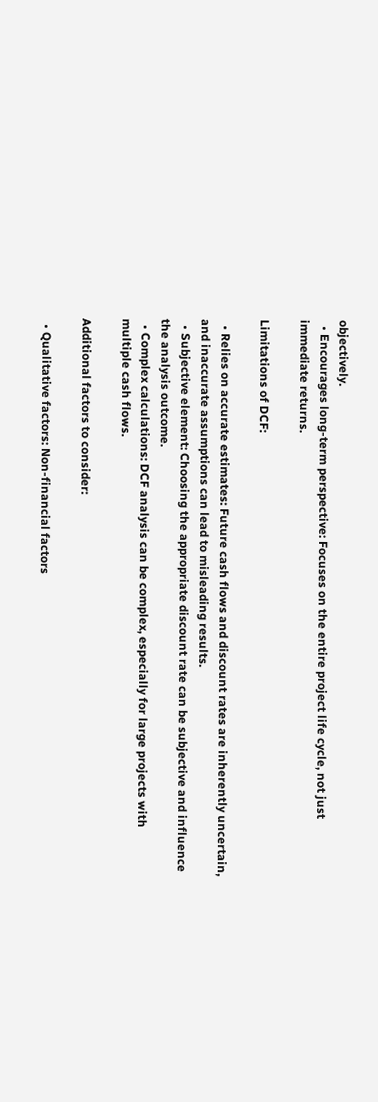objectively.
  • Encourages long-term perspective: Focuses on the entire project life cycle, not just immediate returns.

Limitations of DCF:

  • Relies on accurate estimates: Future cash flows and discount rates are inherently uncertain, and inaccurate assumptions can lead to misleading results.
  • Subjective element: Choosing the appropriate discount rate can be subjective and influence the analysis outcome.
  • Complex calculations: DCF analysis can be complex, especially for large projects with multiple cash flows.

Additional factors to consider:

  • Qualitative factors: Non-financial factors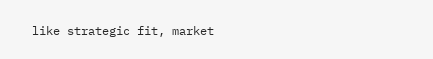like strategic fit, market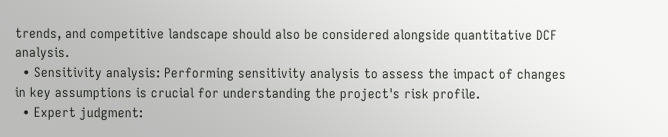trends, and competitive landscape should also be considered alongside quantitative DCF analysis.
  • Sensitivity analysis: Performing sensitivity analysis to assess the impact of changes in key assumptions is crucial for understanding the project's risk profile.
  • Expert judgment: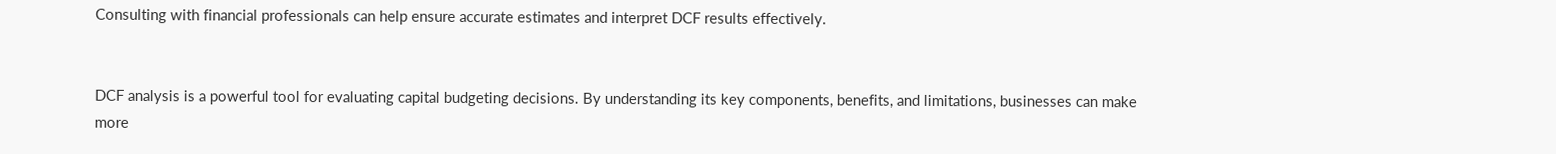Consulting with financial professionals can help ensure accurate estimates and interpret DCF results effectively.


DCF analysis is a powerful tool for evaluating capital budgeting decisions. By understanding its key components, benefits, and limitations, businesses can make more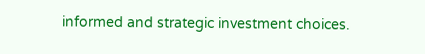informed and strategic investment choices.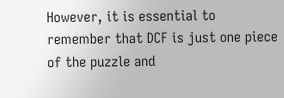However, it is essential to remember that DCF is just one piece of the puzzle and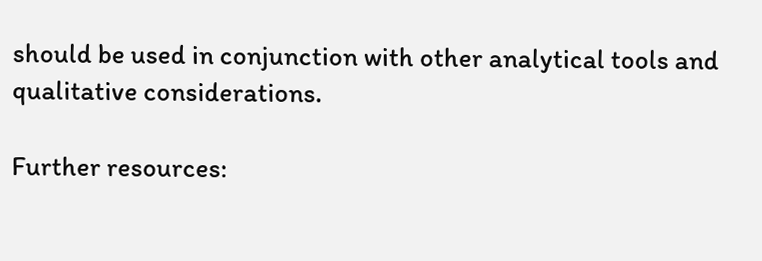should be used in conjunction with other analytical tools and qualitative considerations.

Further resources: